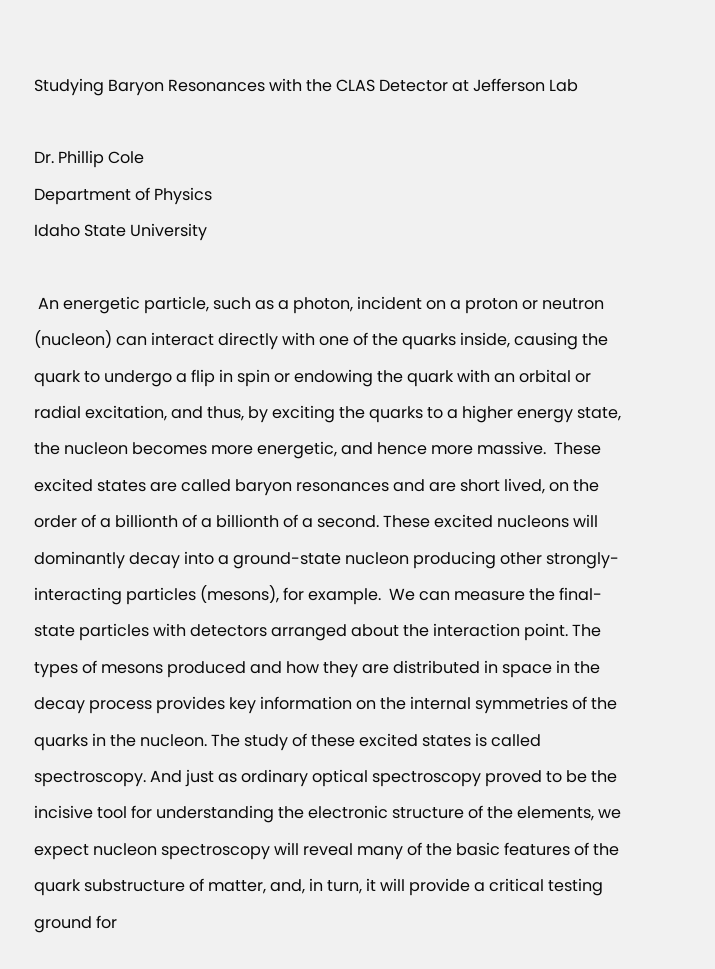Studying Baryon Resonances with the CLAS Detector at Jefferson Lab

Dr. Phillip Cole
Department of Physics
Idaho State University

 An energetic particle, such as a photon, incident on a proton or neutron (nucleon) can interact directly with one of the quarks inside, causing the quark to undergo a flip in spin or endowing the quark with an orbital or radial excitation, and thus, by exciting the quarks to a higher energy state, the nucleon becomes more energetic, and hence more massive.  These excited states are called baryon resonances and are short lived, on the order of a billionth of a billionth of a second. These excited nucleons will dominantly decay into a ground-state nucleon producing other strongly-interacting particles (mesons), for example.  We can measure the final-state particles with detectors arranged about the interaction point. The types of mesons produced and how they are distributed in space in the decay process provides key information on the internal symmetries of the quarks in the nucleon. The study of these excited states is called spectroscopy. And just as ordinary optical spectroscopy proved to be the incisive tool for understanding the electronic structure of the elements, we expect nucleon spectroscopy will reveal many of the basic features of the quark substructure of matter, and, in turn, it will provide a critical testing ground for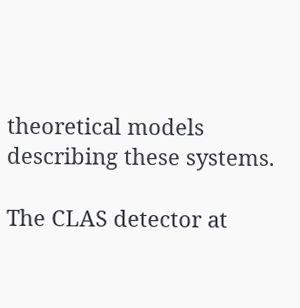theoretical models describing these systems.

The CLAS detector at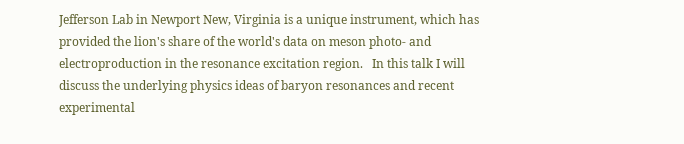Jefferson Lab in Newport New, Virginia is a unique instrument, which has provided the lion's share of the world's data on meson photo- and electroproduction in the resonance excitation region.   In this talk I will discuss the underlying physics ideas of baryon resonances and recent experimental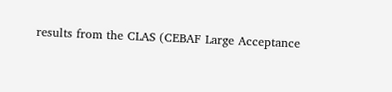results from the CLAS (CEBAF Large Acceptance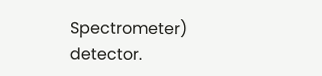Spectrometer) detector.